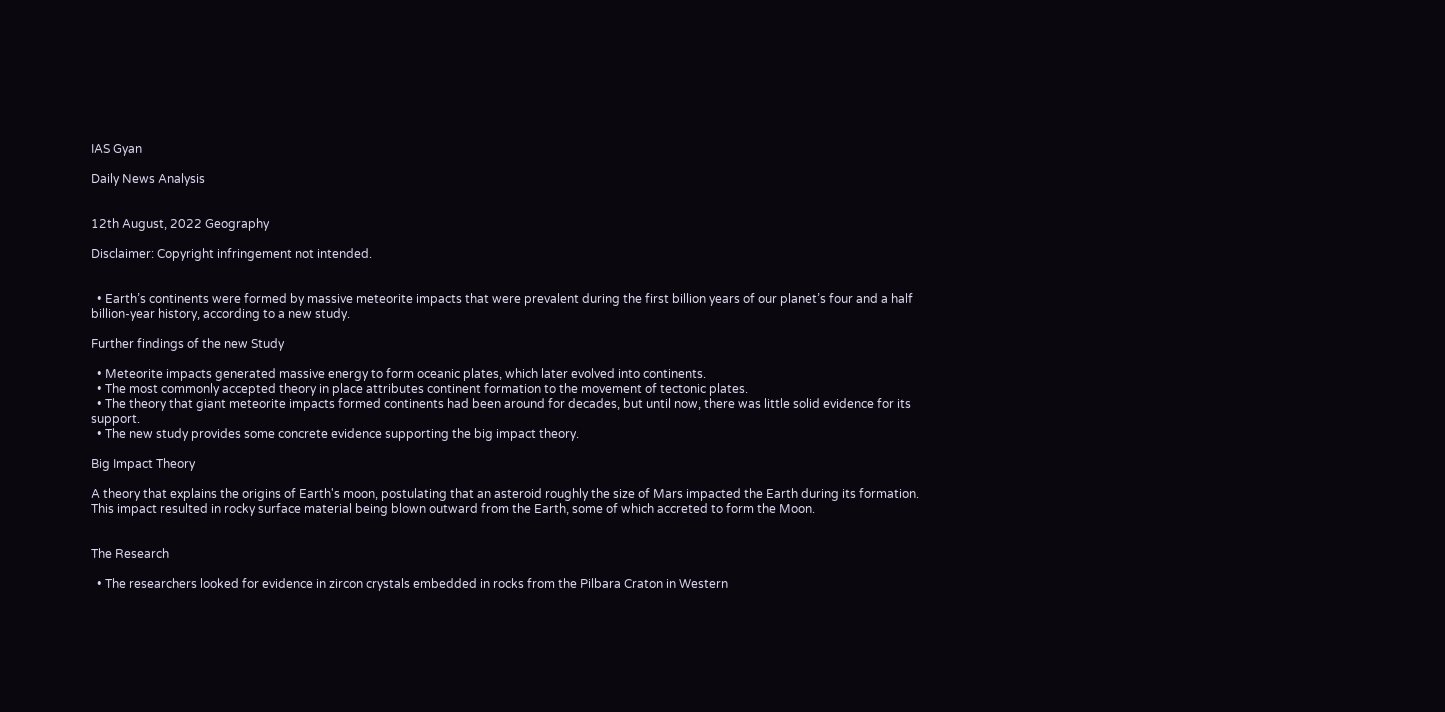IAS Gyan

Daily News Analysis


12th August, 2022 Geography

Disclaimer: Copyright infringement not intended.


  • Earth’s continents were formed by massive meteorite impacts that were prevalent during the first billion years of our planet’s four and a half billion-year history, according to a new study.

Further findings of the new Study

  • Meteorite impacts generated massive energy to form oceanic plates, which later evolved into continents.
  • The most commonly accepted theory in place attributes continent formation to the movement of tectonic plates.
  • The theory that giant meteorite impacts formed continents had been around for decades, but until now, there was little solid evidence for its support.
  • The new study provides some concrete evidence supporting the big impact theory.

Big Impact Theory

A theory that explains the origins of Earth's moon, postulating that an asteroid roughly the size of Mars impacted the Earth during its formation. This impact resulted in rocky surface material being blown outward from the Earth, some of which accreted to form the Moon.


The Research

  • The researchers looked for evidence in zircon crystals embedded in rocks from the Pilbara Craton in Western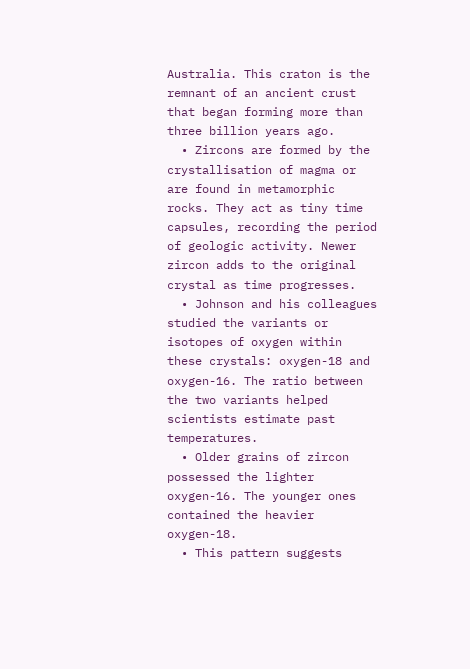Australia. This craton is the remnant of an ancient crust that began forming more than three billion years ago.
  • Zircons are formed by the crystallisation of magma or are found in metamorphic rocks. They act as tiny time capsules, recording the period of geologic activity. Newer zircon adds to the original crystal as time progresses.
  • Johnson and his colleagues studied the variants or isotopes of oxygen within these crystals: oxygen-18 and oxygen-16. The ratio between the two variants helped scientists estimate past temperatures.
  • Older grains of zircon possessed the lighter oxygen-16. The younger ones contained the heavier oxygen-18.
  • This pattern suggests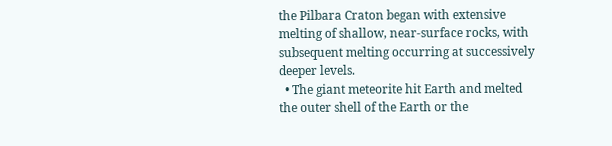the Pilbara Craton began with extensive melting of shallow, near-surface rocks, with subsequent melting occurring at successively deeper levels.
  • The giant meteorite hit Earth and melted the outer shell of the Earth or the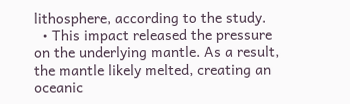lithosphere, according to the study.
  • This impact released the pressure on the underlying mantle. As a result, the mantle likely melted, creating an oceanic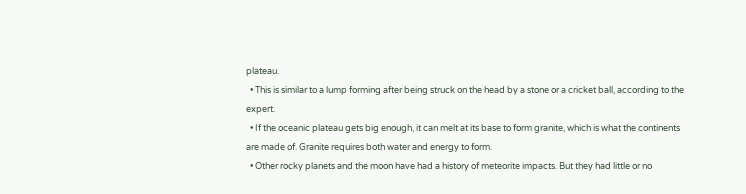plateau.
  • This is similar to a lump forming after being struck on the head by a stone or a cricket ball, according to the expert.
  • If the oceanic plateau gets big enough, it can melt at its base to form granite, which is what the continents are made of. Granite requires both water and energy to form.
  • Other rocky planets and the moon have had a history of meteorite impacts. But they had little or no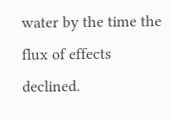water by the time the flux of effects declined.